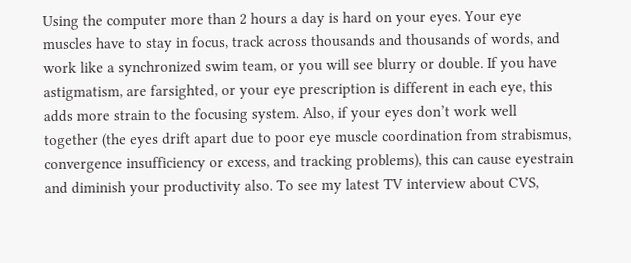Using the computer more than 2 hours a day is hard on your eyes. Your eye muscles have to stay in focus, track across thousands and thousands of words, and work like a synchronized swim team, or you will see blurry or double. If you have astigmatism, are farsighted, or your eye prescription is different in each eye, this adds more strain to the focusing system. Also, if your eyes don’t work well together (the eyes drift apart due to poor eye muscle coordination from strabismus, convergence insufficiency or excess, and tracking problems), this can cause eyestrain and diminish your productivity also. To see my latest TV interview about CVS,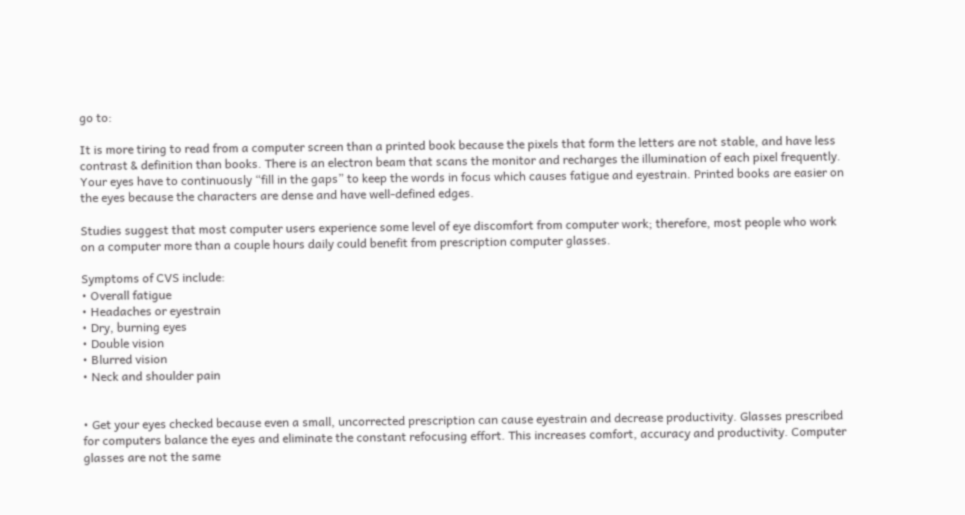go to:

It is more tiring to read from a computer screen than a printed book because the pixels that form the letters are not stable, and have less contrast & definition than books. There is an electron beam that scans the monitor and recharges the illumination of each pixel frequently. Your eyes have to continuously “fill in the gaps” to keep the words in focus which causes fatigue and eyestrain. Printed books are easier on the eyes because the characters are dense and have well-defined edges.

Studies suggest that most computer users experience some level of eye discomfort from computer work; therefore, most people who work on a computer more than a couple hours daily could benefit from prescription computer glasses.

Symptoms of CVS include:
• Overall fatigue
• Headaches or eyestrain
• Dry, burning eyes
• Double vision
• Blurred vision
• Neck and shoulder pain


• Get your eyes checked because even a small, uncorrected prescription can cause eyestrain and decrease productivity. Glasses prescribed for computers balance the eyes and eliminate the constant refocusing effort. This increases comfort, accuracy and productivity. Computer glasses are not the same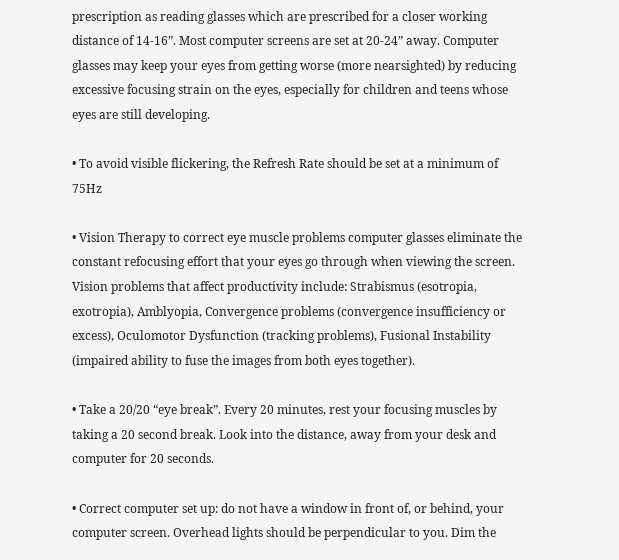prescription as reading glasses which are prescribed for a closer working distance of 14-16”. Most computer screens are set at 20-24” away. Computer glasses may keep your eyes from getting worse (more nearsighted) by reducing excessive focusing strain on the eyes, especially for children and teens whose eyes are still developing.

• To avoid visible flickering, the Refresh Rate should be set at a minimum of 75Hz

• Vision Therapy to correct eye muscle problems computer glasses eliminate the constant refocusing effort that your eyes go through when viewing the screen. Vision problems that affect productivity include: Strabismus (esotropia, exotropia), Amblyopia, Convergence problems (convergence insufficiency or excess), Oculomotor Dysfunction (tracking problems), Fusional Instability (impaired ability to fuse the images from both eyes together).

• Take a 20/20 “eye break”. Every 20 minutes, rest your focusing muscles by taking a 20 second break. Look into the distance, away from your desk and computer for 20 seconds.

• Correct computer set up: do not have a window in front of, or behind, your computer screen. Overhead lights should be perpendicular to you. Dim the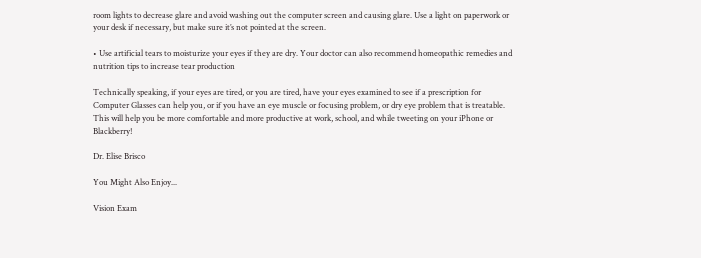room lights to decrease glare and avoid washing out the computer screen and causing glare. Use a light on paperwork or your desk if necessary, but make sure it’s not pointed at the screen.

• Use artificial tears to moisturize your eyes if they are dry. Your doctor can also recommend homeopathic remedies and nutrition tips to increase tear production

Technically speaking, if your eyes are tired, or you are tired, have your eyes examined to see if a prescription for Computer Glasses can help you, or if you have an eye muscle or focusing problem, or dry eye problem that is treatable. This will help you be more comfortable and more productive at work, school, and while tweeting on your iPhone or Blackberry!

Dr. Elise Brisco

You Might Also Enjoy...

Vision Exam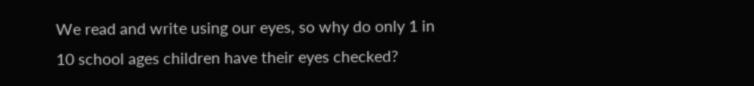We read and write using our eyes, so why do only 1 in 10 school ages children have their eyes checked?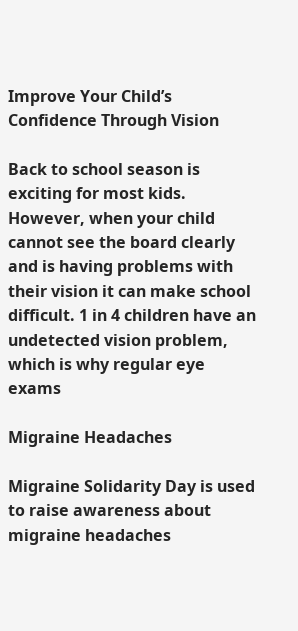Improve Your Child’s Confidence Through Vision

Back to school season is exciting for most kids. However, when your child cannot see the board clearly and is having problems with their vision it can make school difficult. 1 in 4 children have an undetected vision problem, which is why regular eye exams

Migraine Headaches

Migraine Solidarity Day is used to raise awareness about migraine headaches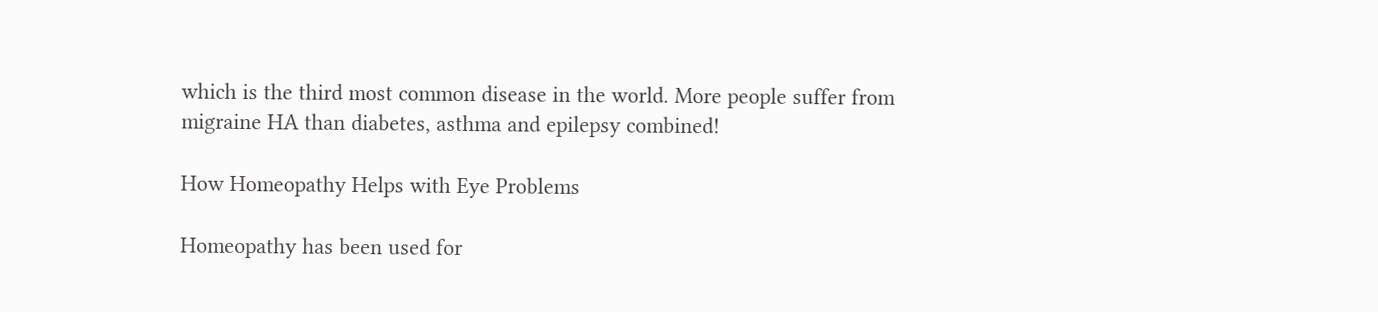which is the third most common disease in the world. More people suffer from migraine HA than diabetes, asthma and epilepsy combined!

How Homeopathy Helps with Eye Problems

Homeopathy has been used for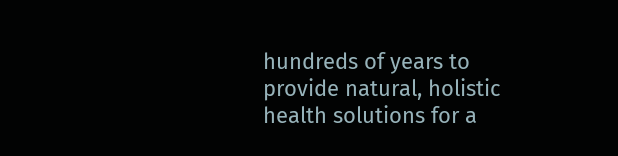hundreds of years to provide natural, holistic health solutions for a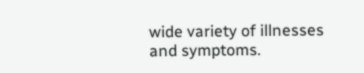wide variety of illnesses and symptoms.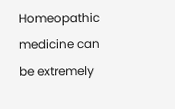Homeopathic medicine can be extremely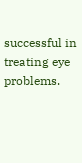successful in treating eye problems.